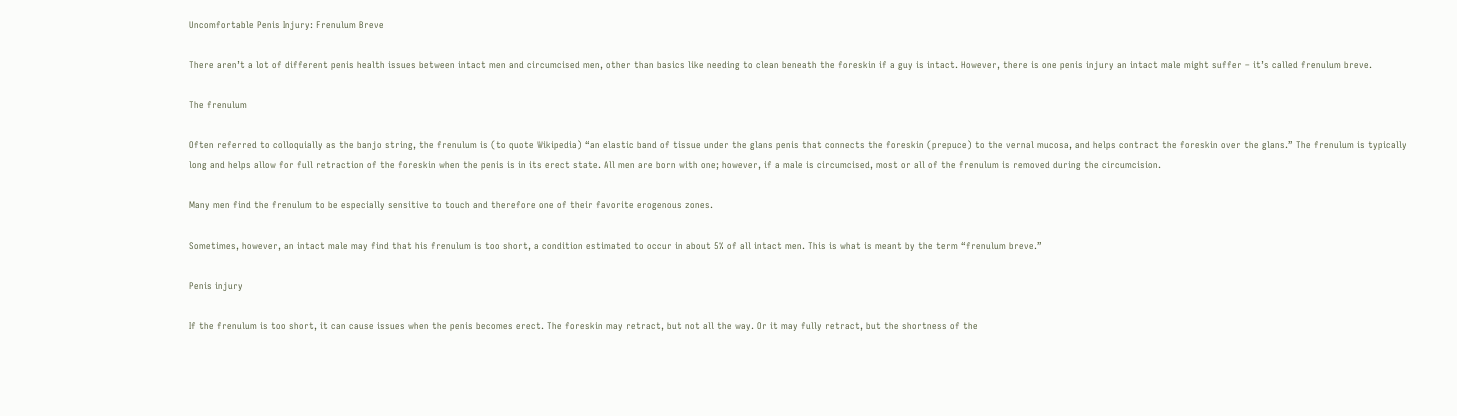Uncomfortable Penis Injury: Frenulum Breve

There aren’t a lot of different penis health issues between intact men and circumcised men, other than basics like needing to clean beneath the foreskin if a guy is intact. However, there is one penis injury an intact male might suffer – it’s called frenulum breve.

The frenulum

Often referred to colloquially as the banjo string, the frenulum is (to quote Wikipedia) “an elastic band of tissue under the glans penis that connects the foreskin (prepuce) to the vernal mucosa, and helps contract the foreskin over the glans.” The frenulum is typically long and helps allow for full retraction of the foreskin when the penis is in its erect state. All men are born with one; however, if a male is circumcised, most or all of the frenulum is removed during the circumcision.

Many men find the frenulum to be especially sensitive to touch and therefore one of their favorite erogenous zones.

Sometimes, however, an intact male may find that his frenulum is too short, a condition estimated to occur in about 5% of all intact men. This is what is meant by the term “frenulum breve.”

Penis injury

If the frenulum is too short, it can cause issues when the penis becomes erect. The foreskin may retract, but not all the way. Or it may fully retract, but the shortness of the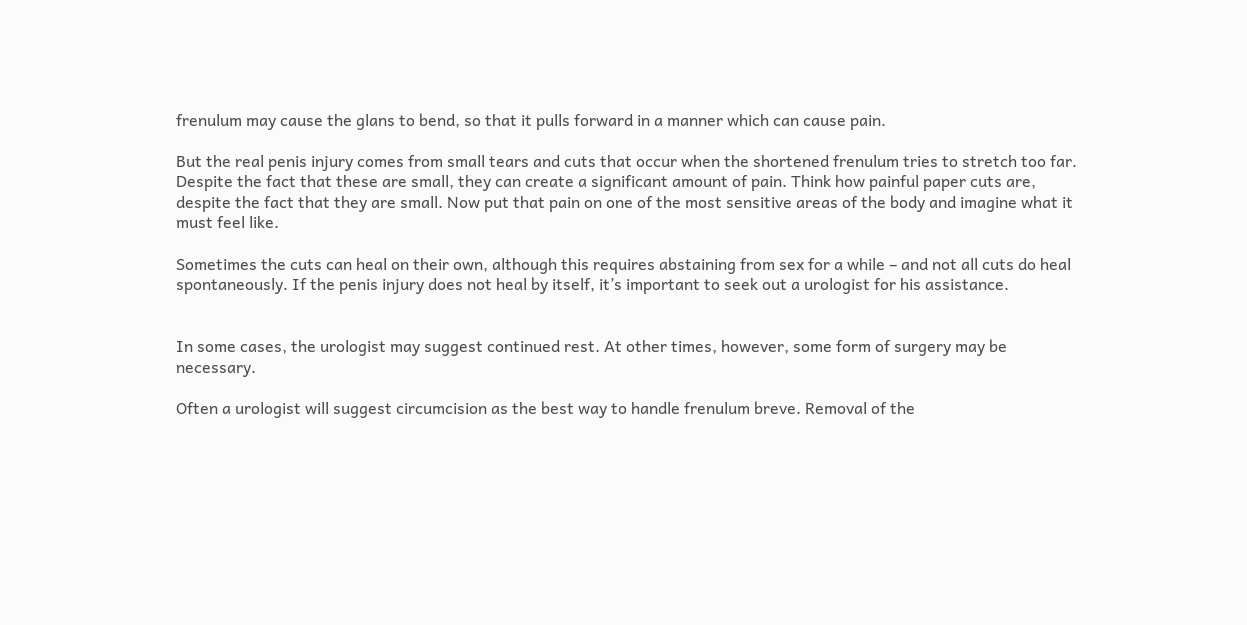frenulum may cause the glans to bend, so that it pulls forward in a manner which can cause pain.

But the real penis injury comes from small tears and cuts that occur when the shortened frenulum tries to stretch too far. Despite the fact that these are small, they can create a significant amount of pain. Think how painful paper cuts are, despite the fact that they are small. Now put that pain on one of the most sensitive areas of the body and imagine what it must feel like.

Sometimes the cuts can heal on their own, although this requires abstaining from sex for a while – and not all cuts do heal spontaneously. If the penis injury does not heal by itself, it’s important to seek out a urologist for his assistance.


In some cases, the urologist may suggest continued rest. At other times, however, some form of surgery may be necessary.

Often a urologist will suggest circumcision as the best way to handle frenulum breve. Removal of the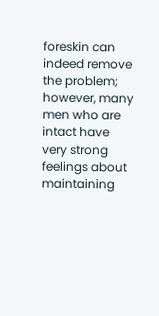foreskin can indeed remove the problem; however, many men who are intact have very strong feelings about maintaining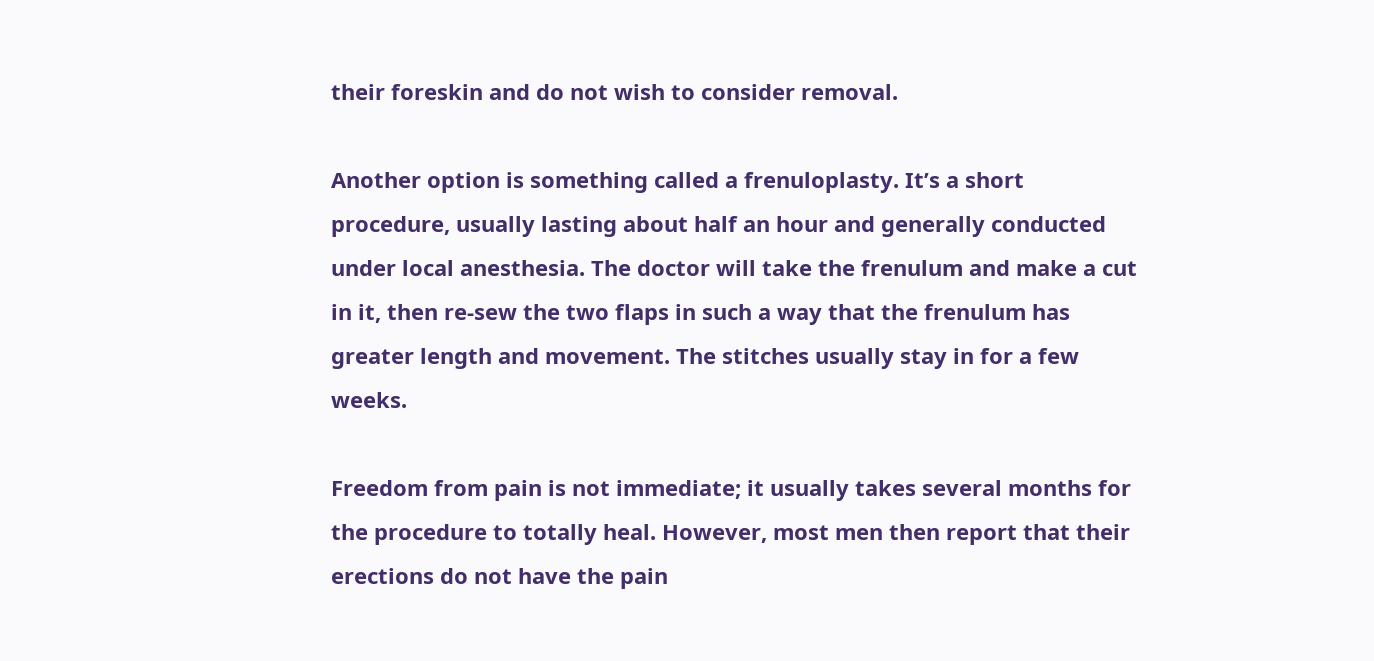their foreskin and do not wish to consider removal.

Another option is something called a frenuloplasty. It’s a short procedure, usually lasting about half an hour and generally conducted under local anesthesia. The doctor will take the frenulum and make a cut in it, then re-sew the two flaps in such a way that the frenulum has greater length and movement. The stitches usually stay in for a few weeks.

Freedom from pain is not immediate; it usually takes several months for the procedure to totally heal. However, most men then report that their erections do not have the pain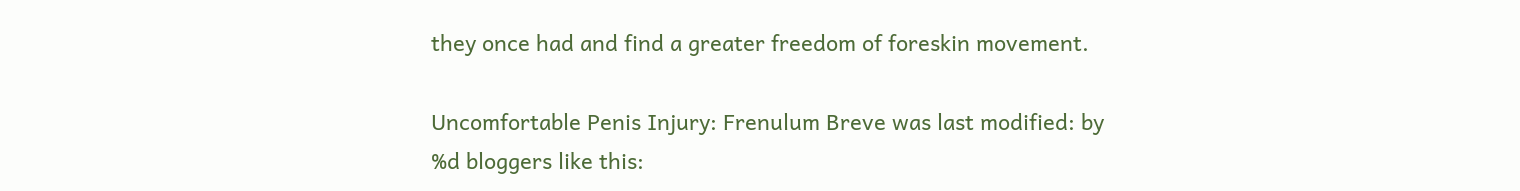they once had and find a greater freedom of foreskin movement.

Uncomfortable Penis Injury: Frenulum Breve was last modified: by
%d bloggers like this: